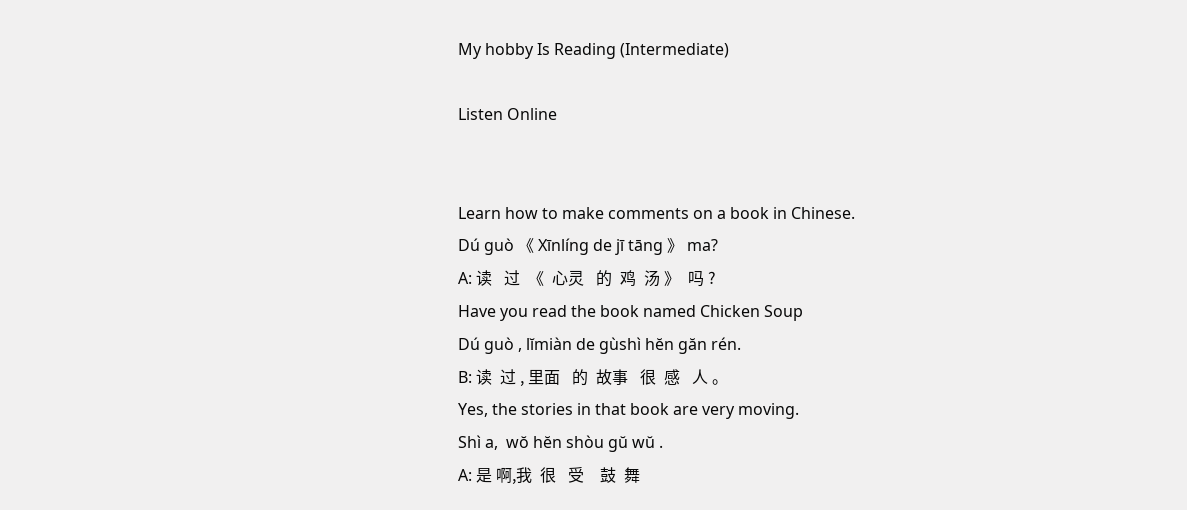My hobby Is Reading (Intermediate)

Listen Online


Learn how to make comments on a book in Chinese.
Dú guò 《 Xīnlíng de jī tāng 》 ma?
A: 读   过  《  心灵   的  鸡  汤 》  吗 ?
Have you read the book named Chicken Soup
Dú guò , lĭmiàn de gùshì hĕn găn rén.
B: 读  过 , 里面   的  故事   很  感   人 。
Yes, the stories in that book are very moving.
Shì a,  wŏ hĕn shòu gŭ wŭ .
A: 是 啊,我  很   受    鼓  舞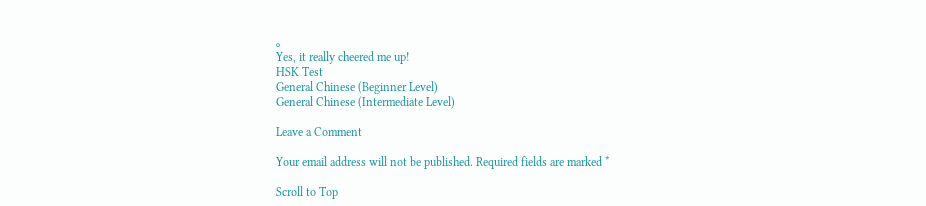。
Yes, it really cheered me up!
HSK Test
General Chinese (Beginner Level)
General Chinese (Intermediate Level)

Leave a Comment

Your email address will not be published. Required fields are marked *

Scroll to Top